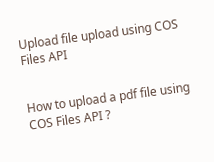Upload file upload using COS Files API


How to upload a pdf file using COS Files API ?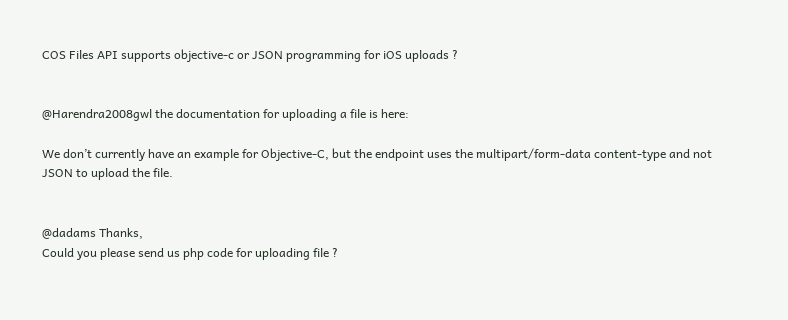COS Files API supports objective-c or JSON programming for iOS uploads ?


@Harendra2008gwl the documentation for uploading a file is here:

We don’t currently have an example for Objective-C, but the endpoint uses the multipart/form-data content-type and not JSON to upload the file.


@dadams Thanks,
Could you please send us php code for uploading file ?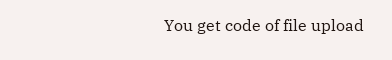You get code of file upload